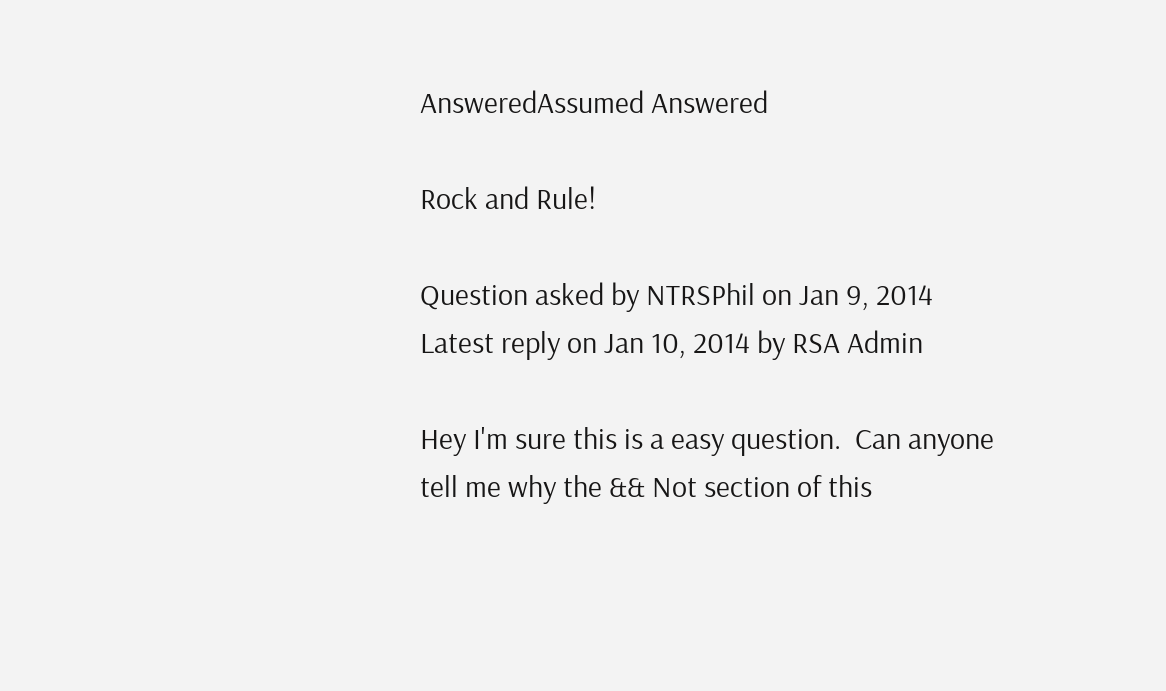AnsweredAssumed Answered

Rock and Rule!

Question asked by NTRSPhil on Jan 9, 2014
Latest reply on Jan 10, 2014 by RSA Admin

Hey I'm sure this is a easy question.  Can anyone tell me why the && Not section of this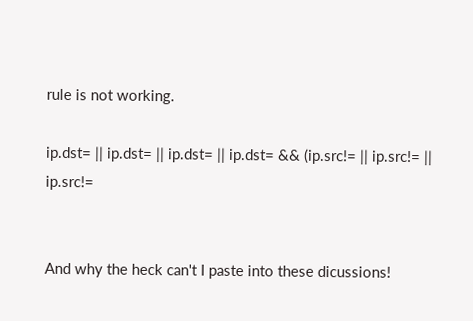rule is not working.

ip.dst= || ip.dst= || ip.dst= || ip.dst= && (ip.src!= || ip.src!= || ip.src!=


And why the heck can't I paste into these dicussions!